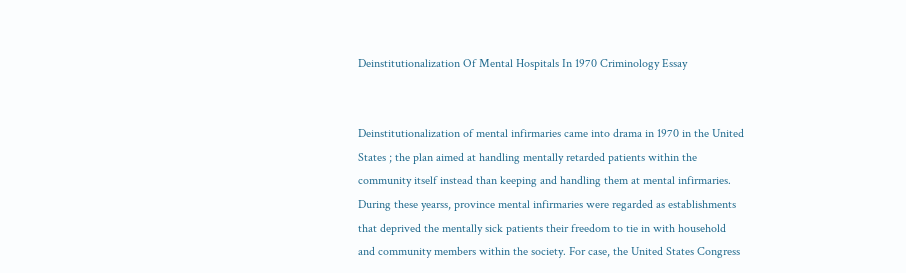Deinstitutionalization Of Mental Hospitals In 1970 Criminology Essay


Deinstitutionalization of mental infirmaries came into drama in 1970 in the United States ; the plan aimed at handling mentally retarded patients within the community itself instead than keeping and handling them at mental infirmaries. During these yearss, province mental infirmaries were regarded as establishments that deprived the mentally sick patients their freedom to tie in with household and community members within the society. For case, the United States Congress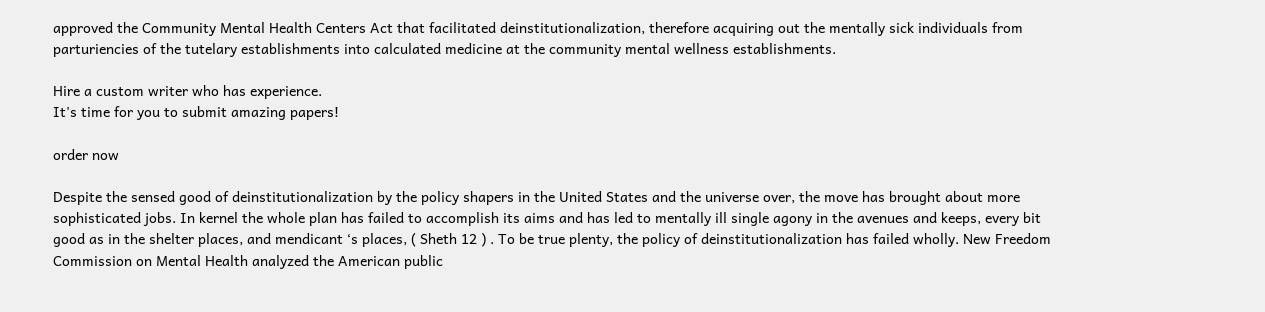approved the Community Mental Health Centers Act that facilitated deinstitutionalization, therefore acquiring out the mentally sick individuals from parturiencies of the tutelary establishments into calculated medicine at the community mental wellness establishments.

Hire a custom writer who has experience.
It's time for you to submit amazing papers!

order now

Despite the sensed good of deinstitutionalization by the policy shapers in the United States and the universe over, the move has brought about more sophisticated jobs. In kernel the whole plan has failed to accomplish its aims and has led to mentally ill single agony in the avenues and keeps, every bit good as in the shelter places, and mendicant ‘s places, ( Sheth 12 ) . To be true plenty, the policy of deinstitutionalization has failed wholly. New Freedom Commission on Mental Health analyzed the American public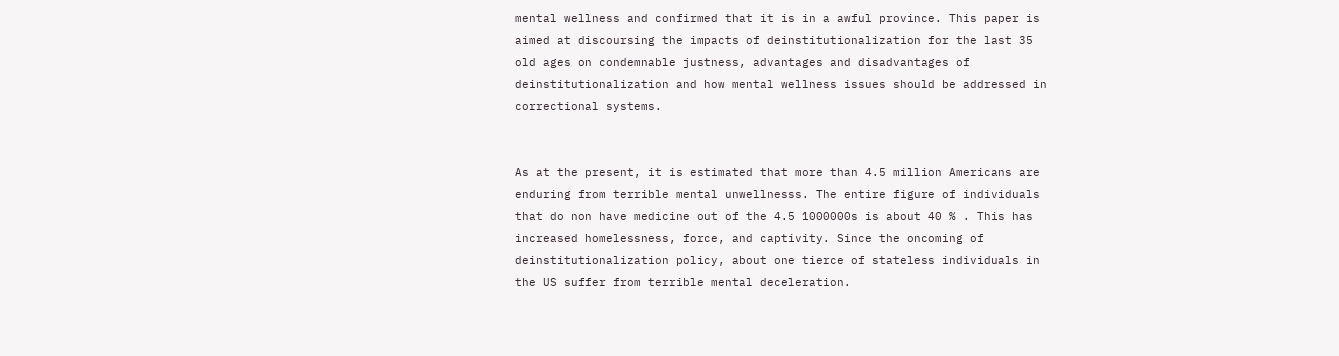mental wellness and confirmed that it is in a awful province. This paper is aimed at discoursing the impacts of deinstitutionalization for the last 35 old ages on condemnable justness, advantages and disadvantages of deinstitutionalization and how mental wellness issues should be addressed in correctional systems.


As at the present, it is estimated that more than 4.5 million Americans are enduring from terrible mental unwellnesss. The entire figure of individuals that do non have medicine out of the 4.5 1000000s is about 40 % . This has increased homelessness, force, and captivity. Since the oncoming of deinstitutionalization policy, about one tierce of stateless individuals in the US suffer from terrible mental deceleration.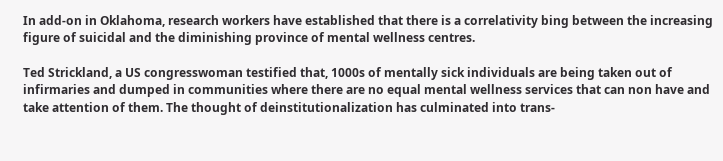In add-on in Oklahoma, research workers have established that there is a correlativity bing between the increasing figure of suicidal and the diminishing province of mental wellness centres.

Ted Strickland, a US congresswoman testified that, 1000s of mentally sick individuals are being taken out of infirmaries and dumped in communities where there are no equal mental wellness services that can non have and take attention of them. The thought of deinstitutionalization has culminated into trans-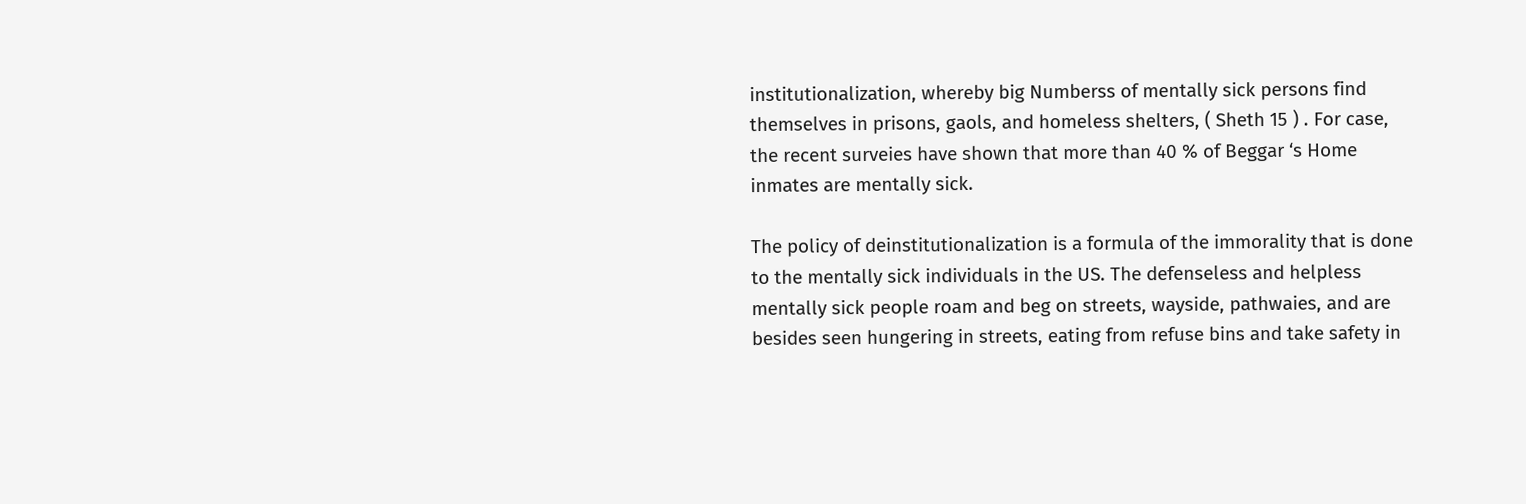institutionalization, whereby big Numberss of mentally sick persons find themselves in prisons, gaols, and homeless shelters, ( Sheth 15 ) . For case, the recent surveies have shown that more than 40 % of Beggar ‘s Home inmates are mentally sick.

The policy of deinstitutionalization is a formula of the immorality that is done to the mentally sick individuals in the US. The defenseless and helpless mentally sick people roam and beg on streets, wayside, pathwaies, and are besides seen hungering in streets, eating from refuse bins and take safety in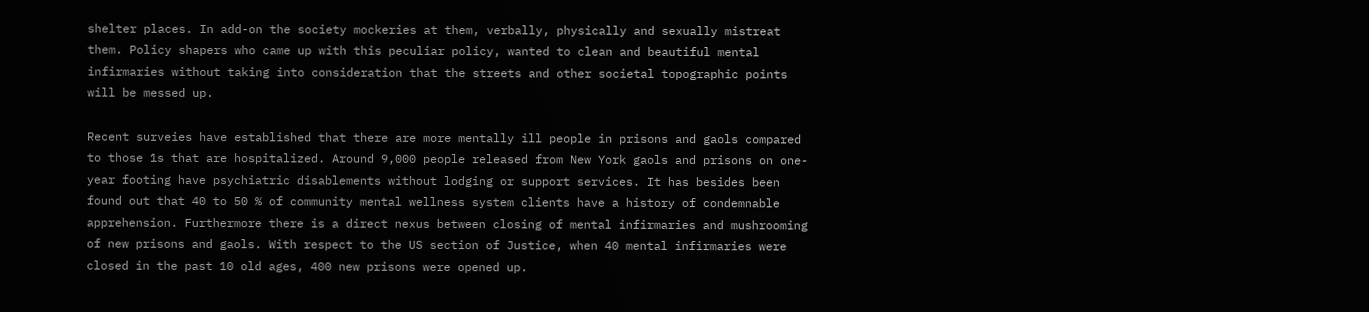shelter places. In add-on the society mockeries at them, verbally, physically and sexually mistreat them. Policy shapers who came up with this peculiar policy, wanted to clean and beautiful mental infirmaries without taking into consideration that the streets and other societal topographic points will be messed up.

Recent surveies have established that there are more mentally ill people in prisons and gaols compared to those 1s that are hospitalized. Around 9,000 people released from New York gaols and prisons on one-year footing have psychiatric disablements without lodging or support services. It has besides been found out that 40 to 50 % of community mental wellness system clients have a history of condemnable apprehension. Furthermore there is a direct nexus between closing of mental infirmaries and mushrooming of new prisons and gaols. With respect to the US section of Justice, when 40 mental infirmaries were closed in the past 10 old ages, 400 new prisons were opened up.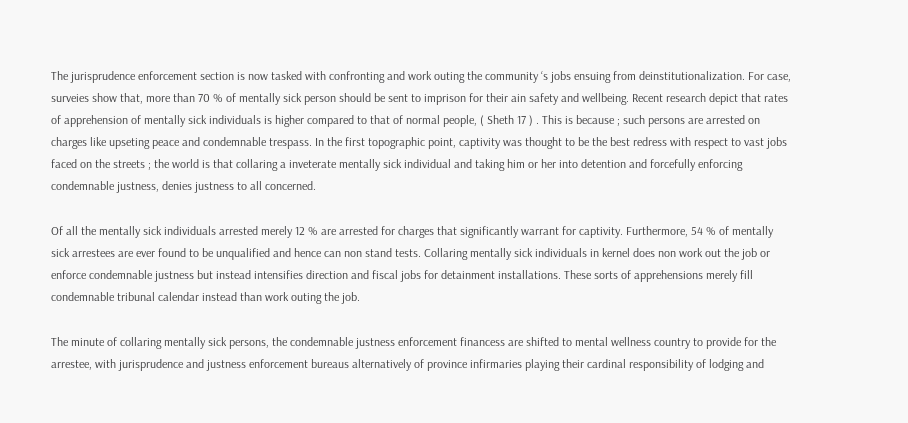The jurisprudence enforcement section is now tasked with confronting and work outing the community ‘s jobs ensuing from deinstitutionalization. For case, surveies show that, more than 70 % of mentally sick person should be sent to imprison for their ain safety and wellbeing. Recent research depict that rates of apprehension of mentally sick individuals is higher compared to that of normal people, ( Sheth 17 ) . This is because ; such persons are arrested on charges like upseting peace and condemnable trespass. In the first topographic point, captivity was thought to be the best redress with respect to vast jobs faced on the streets ; the world is that collaring a inveterate mentally sick individual and taking him or her into detention and forcefully enforcing condemnable justness, denies justness to all concerned.

Of all the mentally sick individuals arrested merely 12 % are arrested for charges that significantly warrant for captivity. Furthermore, 54 % of mentally sick arrestees are ever found to be unqualified and hence can non stand tests. Collaring mentally sick individuals in kernel does non work out the job or enforce condemnable justness but instead intensifies direction and fiscal jobs for detainment installations. These sorts of apprehensions merely fill condemnable tribunal calendar instead than work outing the job.

The minute of collaring mentally sick persons, the condemnable justness enforcement financess are shifted to mental wellness country to provide for the arrestee, with jurisprudence and justness enforcement bureaus alternatively of province infirmaries playing their cardinal responsibility of lodging and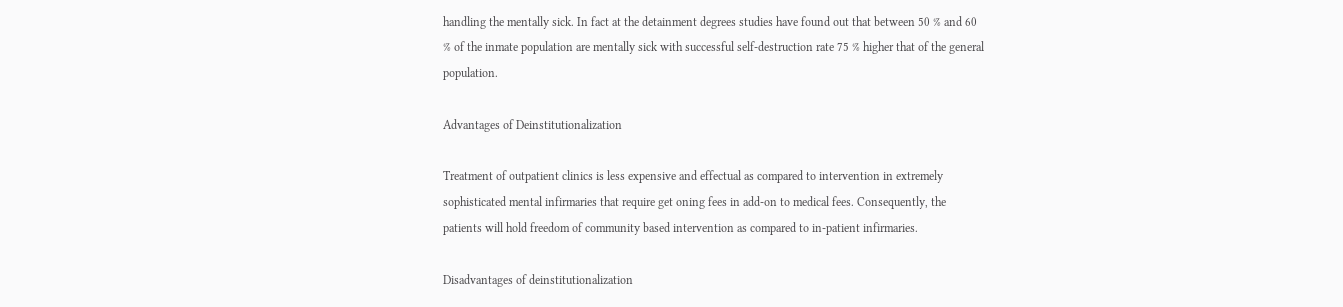handling the mentally sick. In fact at the detainment degrees studies have found out that between 50 % and 60 % of the inmate population are mentally sick with successful self-destruction rate 75 % higher that of the general population.

Advantages of Deinstitutionalization

Treatment of outpatient clinics is less expensive and effectual as compared to intervention in extremely sophisticated mental infirmaries that require get oning fees in add-on to medical fees. Consequently, the patients will hold freedom of community based intervention as compared to in-patient infirmaries.

Disadvantages of deinstitutionalization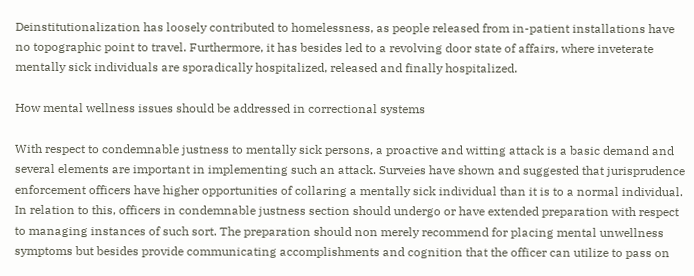Deinstitutionalization has loosely contributed to homelessness, as people released from in-patient installations have no topographic point to travel. Furthermore, it has besides led to a revolving door state of affairs, where inveterate mentally sick individuals are sporadically hospitalized, released and finally hospitalized.

How mental wellness issues should be addressed in correctional systems

With respect to condemnable justness to mentally sick persons, a proactive and witting attack is a basic demand and several elements are important in implementing such an attack. Surveies have shown and suggested that jurisprudence enforcement officers have higher opportunities of collaring a mentally sick individual than it is to a normal individual. In relation to this, officers in condemnable justness section should undergo or have extended preparation with respect to managing instances of such sort. The preparation should non merely recommend for placing mental unwellness symptoms but besides provide communicating accomplishments and cognition that the officer can utilize to pass on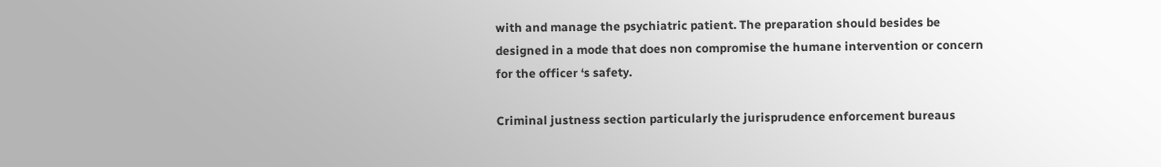with and manage the psychiatric patient. The preparation should besides be designed in a mode that does non compromise the humane intervention or concern for the officer ‘s safety.

Criminal justness section particularly the jurisprudence enforcement bureaus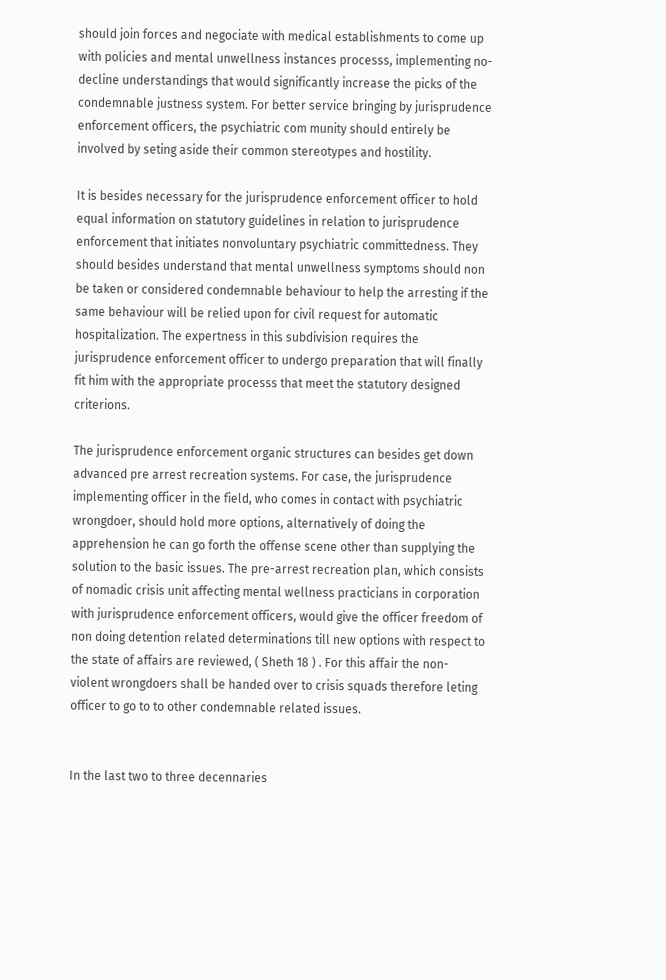should join forces and negociate with medical establishments to come up with policies and mental unwellness instances processs, implementing no-decline understandings that would significantly increase the picks of the condemnable justness system. For better service bringing by jurisprudence enforcement officers, the psychiatric com munity should entirely be involved by seting aside their common stereotypes and hostility.

It is besides necessary for the jurisprudence enforcement officer to hold equal information on statutory guidelines in relation to jurisprudence enforcement that initiates nonvoluntary psychiatric committedness. They should besides understand that mental unwellness symptoms should non be taken or considered condemnable behaviour to help the arresting if the same behaviour will be relied upon for civil request for automatic hospitalization. The expertness in this subdivision requires the jurisprudence enforcement officer to undergo preparation that will finally fit him with the appropriate processs that meet the statutory designed criterions.

The jurisprudence enforcement organic structures can besides get down advanced pre arrest recreation systems. For case, the jurisprudence implementing officer in the field, who comes in contact with psychiatric wrongdoer, should hold more options, alternatively of doing the apprehension he can go forth the offense scene other than supplying the solution to the basic issues. The pre-arrest recreation plan, which consists of nomadic crisis unit affecting mental wellness practicians in corporation with jurisprudence enforcement officers, would give the officer freedom of non doing detention related determinations till new options with respect to the state of affairs are reviewed, ( Sheth 18 ) . For this affair the non-violent wrongdoers shall be handed over to crisis squads therefore leting officer to go to to other condemnable related issues.


In the last two to three decennaries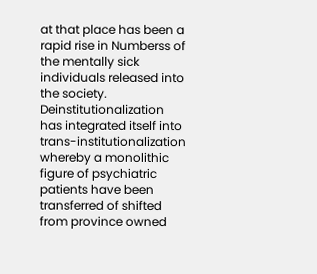at that place has been a rapid rise in Numberss of the mentally sick individuals released into the society. Deinstitutionalization has integrated itself into trans-institutionalization whereby a monolithic figure of psychiatric patients have been transferred of shifted from province owned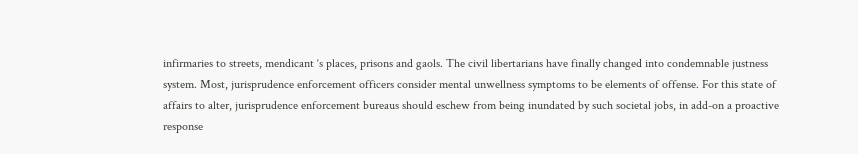infirmaries to streets, mendicant ‘s places, prisons and gaols. The civil libertarians have finally changed into condemnable justness system. Most, jurisprudence enforcement officers consider mental unwellness symptoms to be elements of offense. For this state of affairs to alter, jurisprudence enforcement bureaus should eschew from being inundated by such societal jobs, in add-on a proactive response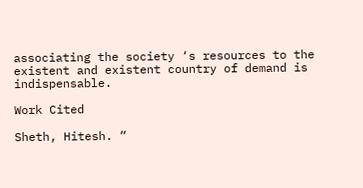associating the society ‘s resources to the existent and existent country of demand is indispensable.

Work Cited

Sheth, Hitesh. “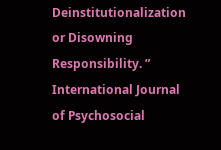Deinstitutionalization or Disowning Responsibility. ” International Journal of Psychosocial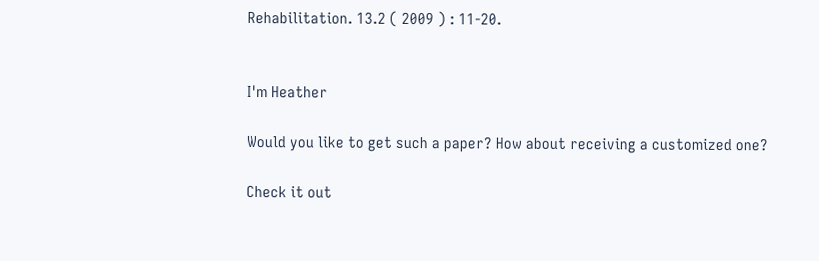Rehabilitation. 13.2 ( 2009 ) : 11-20.


I'm Heather

Would you like to get such a paper? How about receiving a customized one?

Check it out